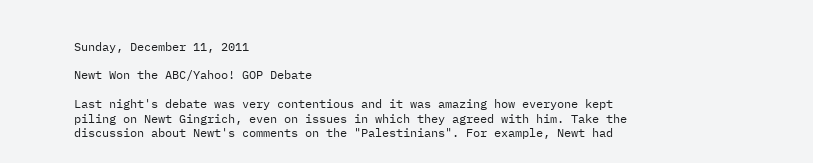Sunday, December 11, 2011

Newt Won the ABC/Yahoo! GOP Debate

Last night's debate was very contentious and it was amazing how everyone kept piling on Newt Gingrich, even on issues in which they agreed with him. Take the discussion about Newt's comments on the "Palestinians". For example, Newt had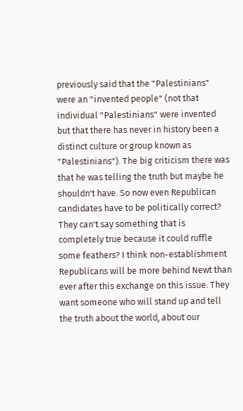previously said that the "Palestinians" were an "invented people" (not that individual "Palestinians" were invented but that there has never in history been a distinct culture or group known as "Palestinians"). The big criticism there was that he was telling the truth but maybe he shouldn't have. So now even Republican candidates have to be politically correct? They can't say something that is completely true because it could ruffle some feathers? I think non-establishment Republicans will be more behind Newt than ever after this exchange on this issue. They want someone who will stand up and tell the truth about the world, about our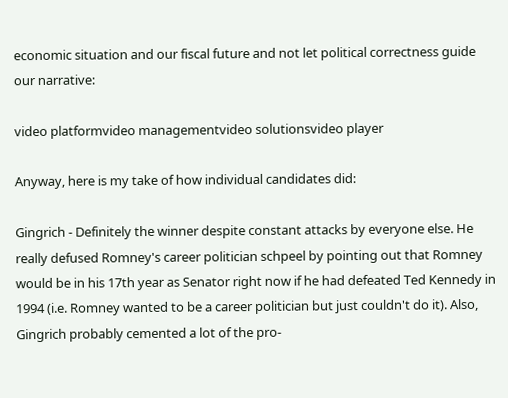economic situation and our fiscal future and not let political correctness guide our narrative:

video platformvideo managementvideo solutionsvideo player

Anyway, here is my take of how individual candidates did:

Gingrich - Definitely the winner despite constant attacks by everyone else. He really defused Romney's career politician schpeel by pointing out that Romney would be in his 17th year as Senator right now if he had defeated Ted Kennedy in 1994 (i.e. Romney wanted to be a career politician but just couldn't do it). Also, Gingrich probably cemented a lot of the pro-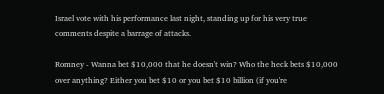Israel vote with his performance last night, standing up for his very true comments despite a barrage of attacks.

Romney - Wanna bet $10,000 that he doesn't win? Who the heck bets $10,000 over anything? Either you bet $10 or you bet $10 billion (if you're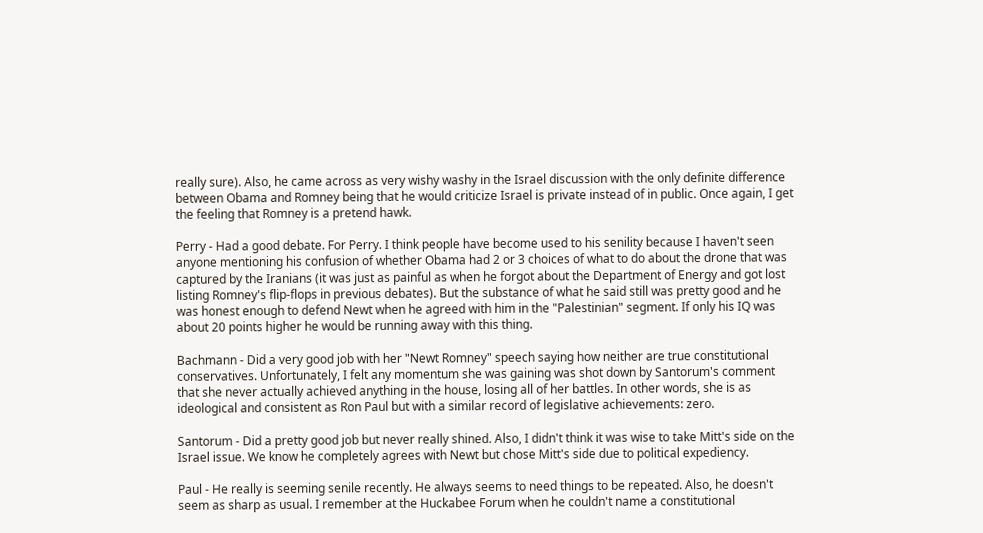really sure). Also, he came across as very wishy washy in the Israel discussion with the only definite difference between Obama and Romney being that he would criticize Israel is private instead of in public. Once again, I get the feeling that Romney is a pretend hawk.

Perry - Had a good debate. For Perry. I think people have become used to his senility because I haven't seen anyone mentioning his confusion of whether Obama had 2 or 3 choices of what to do about the drone that was captured by the Iranians (it was just as painful as when he forgot about the Department of Energy and got lost listing Romney's flip-flops in previous debates). But the substance of what he said still was pretty good and he was honest enough to defend Newt when he agreed with him in the "Palestinian" segment. If only his IQ was about 20 points higher he would be running away with this thing.

Bachmann - Did a very good job with her "Newt Romney" speech saying how neither are true constitutional conservatives. Unfortunately, I felt any momentum she was gaining was shot down by Santorum's comment that she never actually achieved anything in the house, losing all of her battles. In other words, she is as ideological and consistent as Ron Paul but with a similar record of legislative achievements: zero.

Santorum - Did a pretty good job but never really shined. Also, I didn't think it was wise to take Mitt's side on the Israel issue. We know he completely agrees with Newt but chose Mitt's side due to political expediency.

Paul - He really is seeming senile recently. He always seems to need things to be repeated. Also, he doesn't seem as sharp as usual. I remember at the Huckabee Forum when he couldn't name a constitutional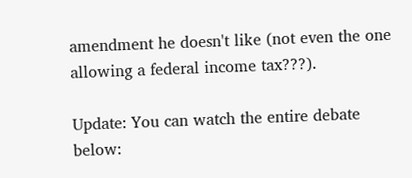amendment he doesn't like (not even the one allowing a federal income tax???).

Update: You can watch the entire debate below: